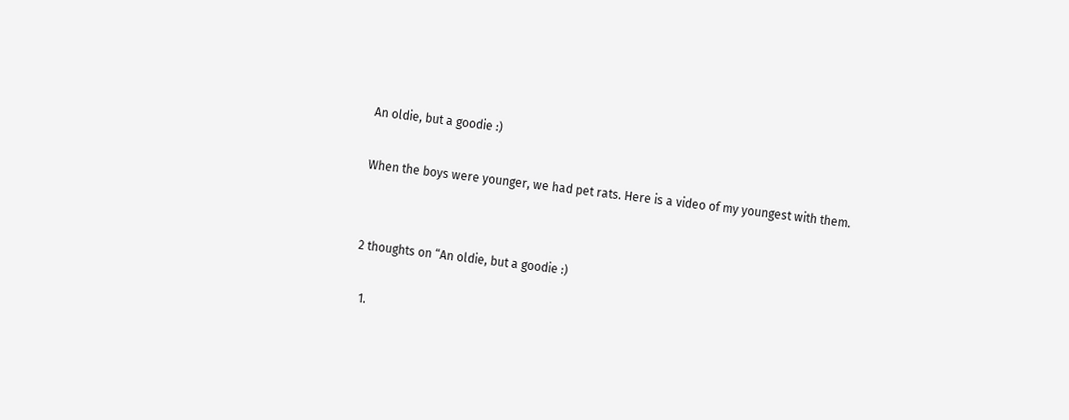An oldie, but a goodie :)

When the boys were younger, we had pet rats. Here is a video of my youngest with them.


2 thoughts on “An oldie, but a goodie :)

  1.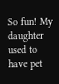So fun! My daughter used to have pet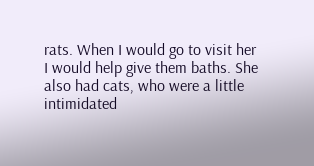rats. When I would go to visit her I would help give them baths. She also had cats, who were a little intimidated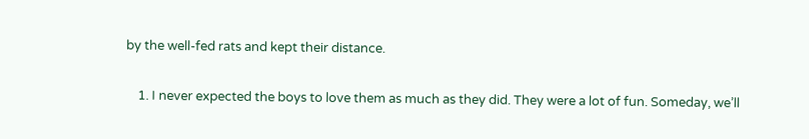by the well-fed rats and kept their distance.

    1. I never expected the boys to love them as much as they did. They were a lot of fun. Someday, we’ll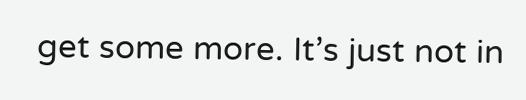get some more. It’s just not in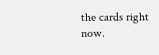the cards right now.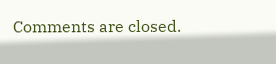Comments are closed.